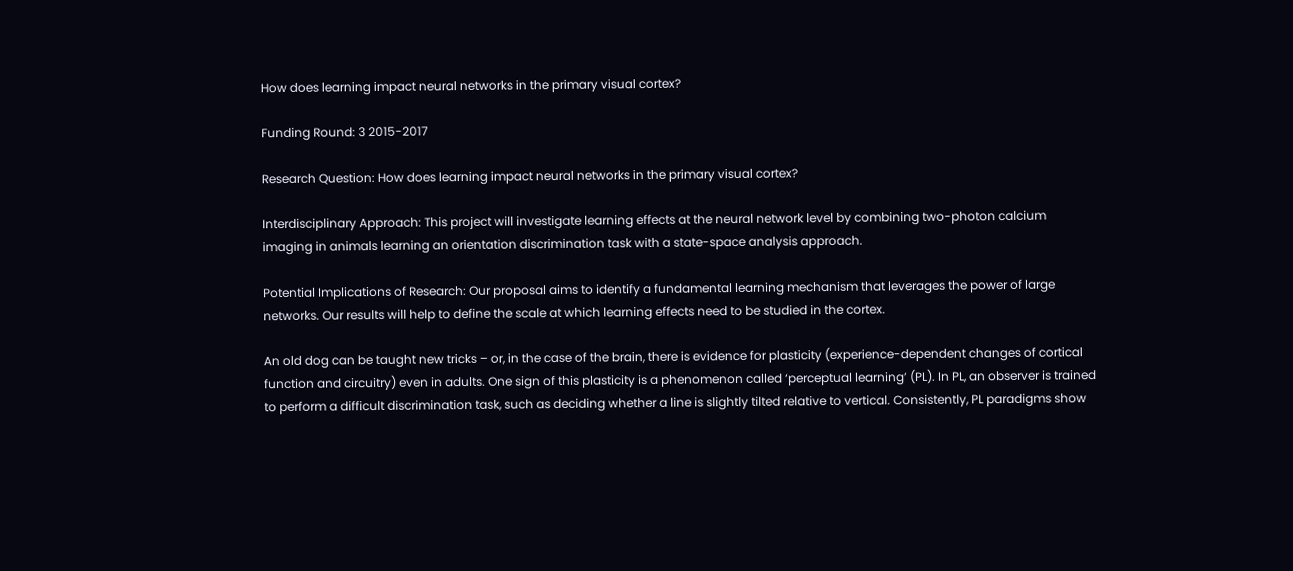How does learning impact neural networks in the primary visual cortex?

Funding Round: 3 2015-2017

Research Question: How does learning impact neural networks in the primary visual cortex?

Interdisciplinary Approach: This project will investigate learning effects at the neural network level by combining two-photon calcium imaging in animals learning an orientation discrimination task with a state-space analysis approach.

Potential Implications of Research: Our proposal aims to identify a fundamental learning mechanism that leverages the power of large networks. Our results will help to define the scale at which learning effects need to be studied in the cortex.

An old dog can be taught new tricks – or, in the case of the brain, there is evidence for plasticity (experience-dependent changes of cortical function and circuitry) even in adults. One sign of this plasticity is a phenomenon called ‘perceptual learning’ (PL). In PL, an observer is trained to perform a difficult discrimination task, such as deciding whether a line is slightly tilted relative to vertical. Consistently, PL paradigms show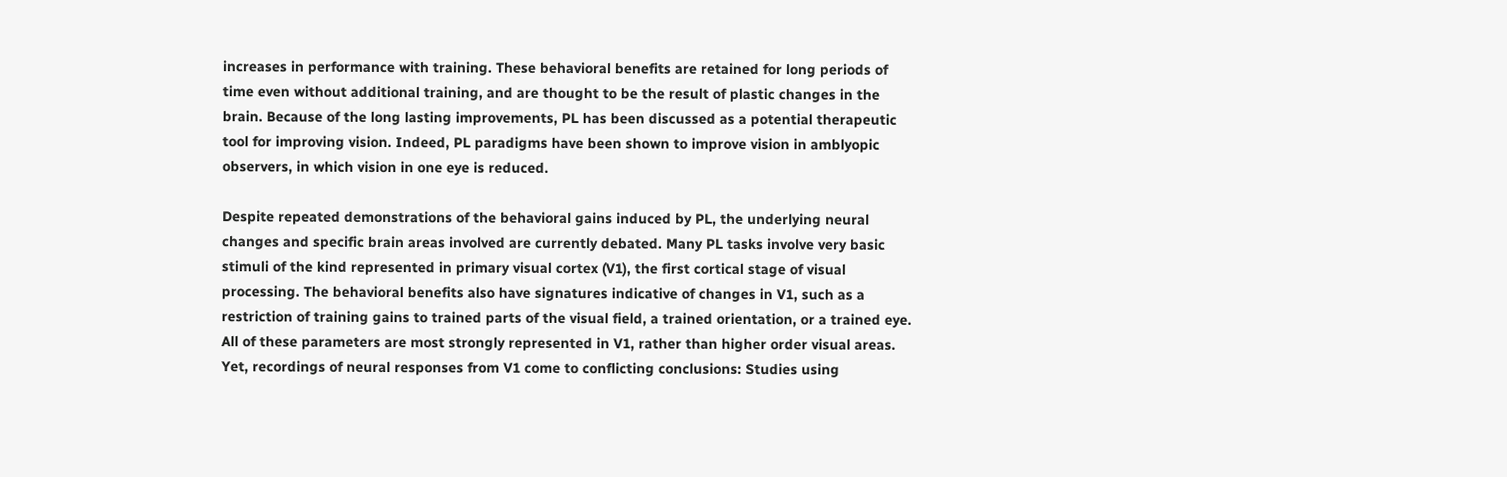increases in performance with training. These behavioral benefits are retained for long periods of time even without additional training, and are thought to be the result of plastic changes in the brain. Because of the long lasting improvements, PL has been discussed as a potential therapeutic tool for improving vision. Indeed, PL paradigms have been shown to improve vision in amblyopic observers, in which vision in one eye is reduced.

Despite repeated demonstrations of the behavioral gains induced by PL, the underlying neural changes and specific brain areas involved are currently debated. Many PL tasks involve very basic stimuli of the kind represented in primary visual cortex (V1), the first cortical stage of visual processing. The behavioral benefits also have signatures indicative of changes in V1, such as a restriction of training gains to trained parts of the visual field, a trained orientation, or a trained eye. All of these parameters are most strongly represented in V1, rather than higher order visual areas. Yet, recordings of neural responses from V1 come to conflicting conclusions: Studies using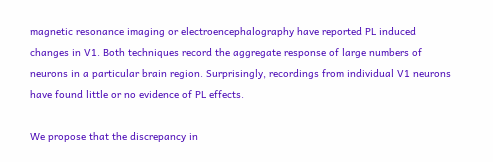magnetic resonance imaging or electroencephalography have reported PL induced changes in V1. Both techniques record the aggregate response of large numbers of neurons in a particular brain region. Surprisingly, recordings from individual V1 neurons have found little or no evidence of PL effects.

We propose that the discrepancy in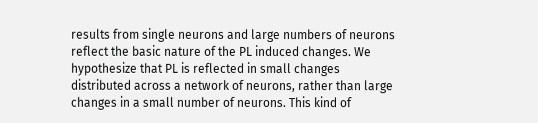results from single neurons and large numbers of neurons reflect the basic nature of the PL induced changes. We hypothesize that PL is reflected in small changes distributed across a network of neurons, rather than large changes in a small number of neurons. This kind of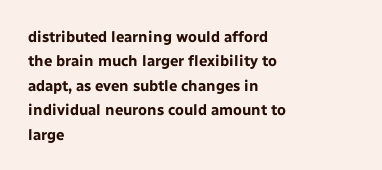distributed learning would afford the brain much larger flexibility to adapt, as even subtle changes in individual neurons could amount to large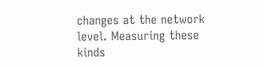changes at the network level. Measuring these kinds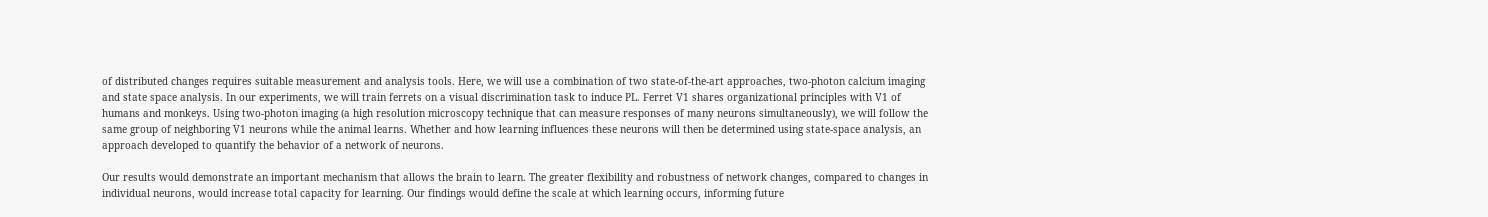of distributed changes requires suitable measurement and analysis tools. Here, we will use a combination of two state-of-the-art approaches, two-photon calcium imaging and state space analysis. In our experiments, we will train ferrets on a visual discrimination task to induce PL. Ferret V1 shares organizational principles with V1 of humans and monkeys. Using two-photon imaging (a high resolution microscopy technique that can measure responses of many neurons simultaneously), we will follow the same group of neighboring V1 neurons while the animal learns. Whether and how learning influences these neurons will then be determined using state-space analysis, an approach developed to quantify the behavior of a network of neurons.

Our results would demonstrate an important mechanism that allows the brain to learn. The greater flexibility and robustness of network changes, compared to changes in individual neurons, would increase total capacity for learning. Our findings would define the scale at which learning occurs, informing future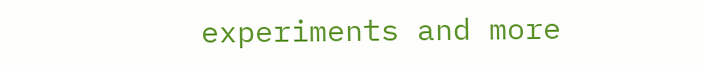experiments and more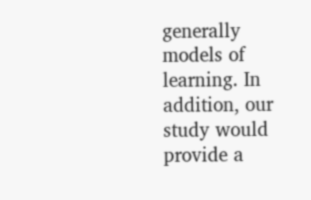generally models of learning. In addition, our study would provide a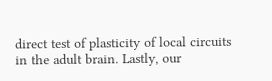direct test of plasticity of local circuits in the adult brain. Lastly, our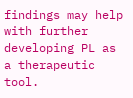findings may help with further developing PL as a therapeutic tool.